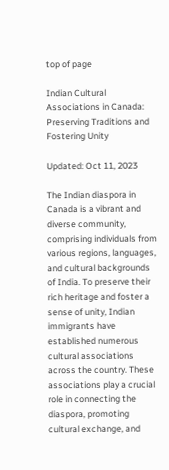top of page

Indian Cultural Associations in Canada: Preserving Traditions and Fostering Unity

Updated: Oct 11, 2023

The Indian diaspora in Canada is a vibrant and diverse community, comprising individuals from various regions, languages, and cultural backgrounds of India. To preserve their rich heritage and foster a sense of unity, Indian immigrants have established numerous cultural associations across the country. These associations play a crucial role in connecting the diaspora, promoting cultural exchange, and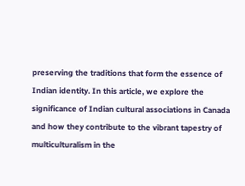preserving the traditions that form the essence of Indian identity. In this article, we explore the significance of Indian cultural associations in Canada and how they contribute to the vibrant tapestry of multiculturalism in the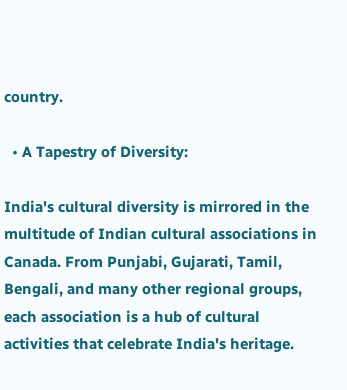country.

  • A Tapestry of Diversity:

India's cultural diversity is mirrored in the multitude of Indian cultural associations in Canada. From Punjabi, Gujarati, Tamil, Bengali, and many other regional groups, each association is a hub of cultural activities that celebrate India's heritage.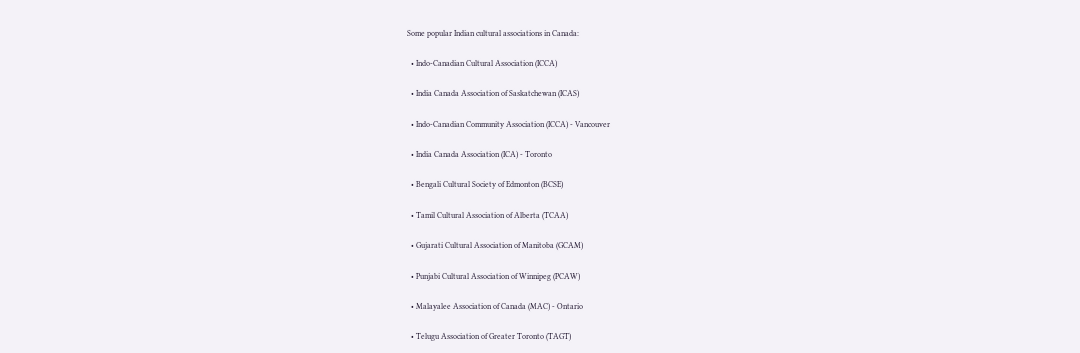Some popular Indian cultural associations in Canada:

  • Indo-Canadian Cultural Association (ICCA)

  • India Canada Association of Saskatchewan (ICAS)

  • Indo-Canadian Community Association (ICCA) - Vancouver

  • India Canada Association (ICA) - Toronto

  • Bengali Cultural Society of Edmonton (BCSE)

  • Tamil Cultural Association of Alberta (TCAA)

  • Gujarati Cultural Association of Manitoba (GCAM)

  • Punjabi Cultural Association of Winnipeg (PCAW)

  • Malayalee Association of Canada (MAC) - Ontario

  • Telugu Association of Greater Toronto (TAGT)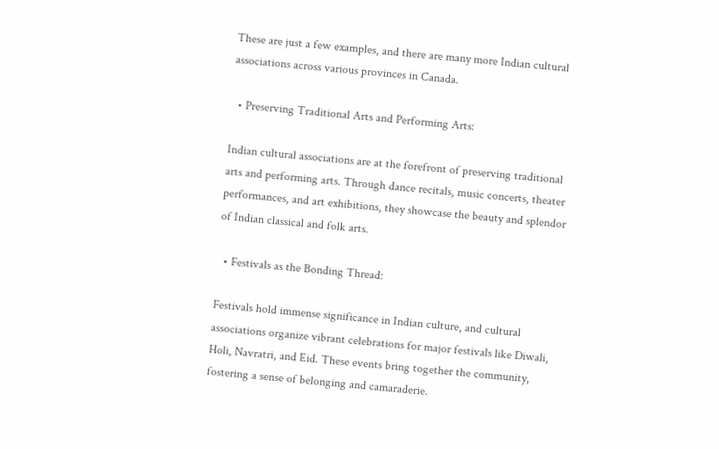These are just a few examples, and there are many more Indian cultural associations across various provinces in Canada.

  • Preserving Traditional Arts and Performing Arts:

Indian cultural associations are at the forefront of preserving traditional arts and performing arts. Through dance recitals, music concerts, theater performances, and art exhibitions, they showcase the beauty and splendor of Indian classical and folk arts.

  • Festivals as the Bonding Thread:

Festivals hold immense significance in Indian culture, and cultural associations organize vibrant celebrations for major festivals like Diwali, Holi, Navratri, and Eid. These events bring together the community, fostering a sense of belonging and camaraderie.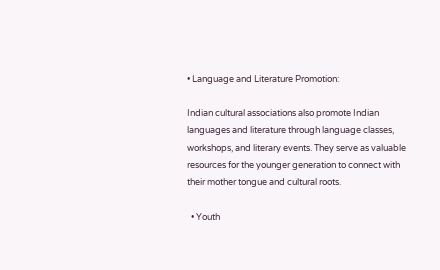• Language and Literature Promotion:

Indian cultural associations also promote Indian languages and literature through language classes, workshops, and literary events. They serve as valuable resources for the younger generation to connect with their mother tongue and cultural roots.

  • Youth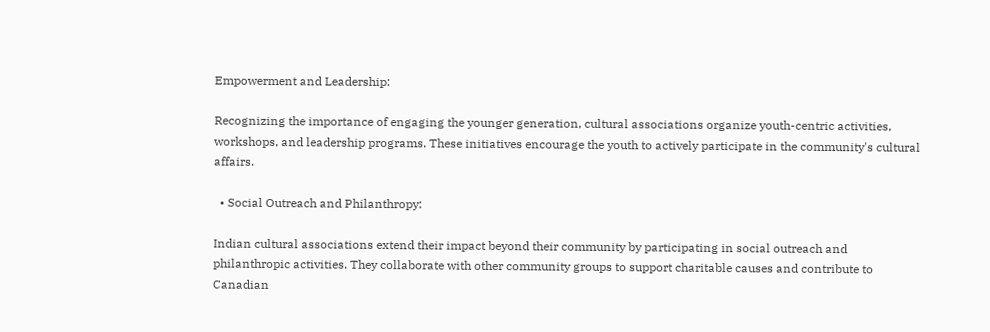Empowerment and Leadership:

Recognizing the importance of engaging the younger generation, cultural associations organize youth-centric activities, workshops, and leadership programs. These initiatives encourage the youth to actively participate in the community's cultural affairs.

  • Social Outreach and Philanthropy:

Indian cultural associations extend their impact beyond their community by participating in social outreach and philanthropic activities. They collaborate with other community groups to support charitable causes and contribute to Canadian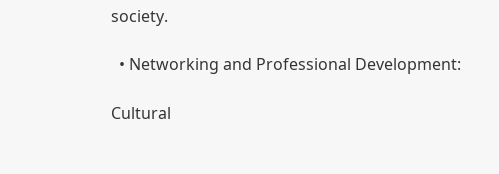society.

  • Networking and Professional Development:

Cultural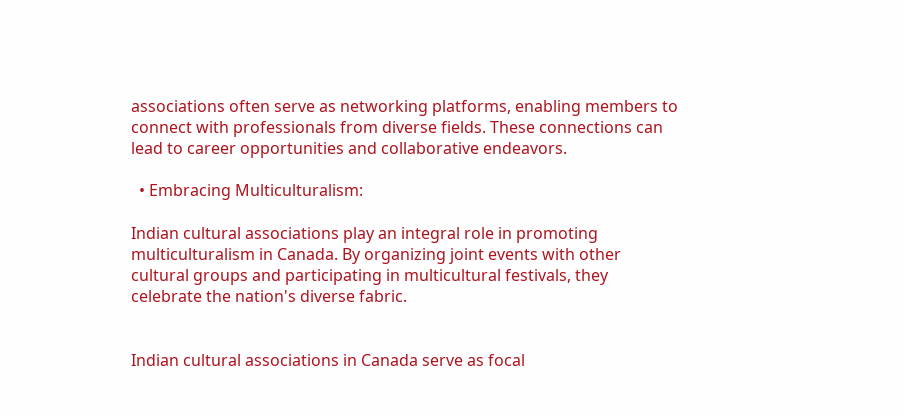associations often serve as networking platforms, enabling members to connect with professionals from diverse fields. These connections can lead to career opportunities and collaborative endeavors.

  • Embracing Multiculturalism:

Indian cultural associations play an integral role in promoting multiculturalism in Canada. By organizing joint events with other cultural groups and participating in multicultural festivals, they celebrate the nation's diverse fabric.


Indian cultural associations in Canada serve as focal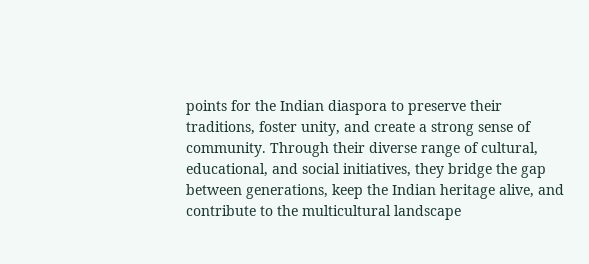points for the Indian diaspora to preserve their traditions, foster unity, and create a strong sense of community. Through their diverse range of cultural, educational, and social initiatives, they bridge the gap between generations, keep the Indian heritage alive, and contribute to the multicultural landscape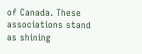of Canada. These associations stand as shining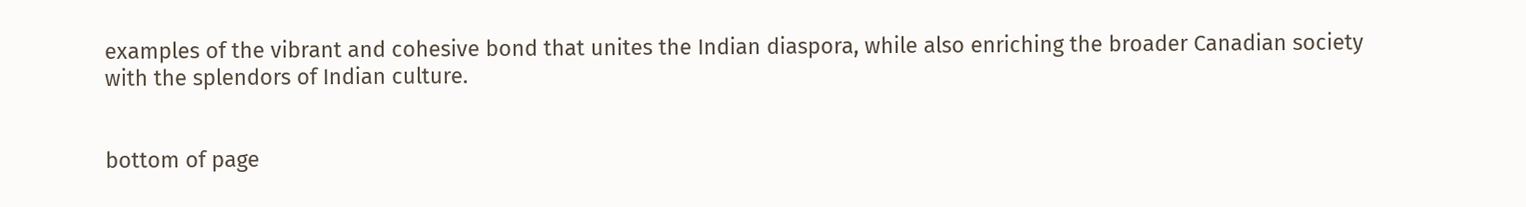examples of the vibrant and cohesive bond that unites the Indian diaspora, while also enriching the broader Canadian society with the splendors of Indian culture.


bottom of page